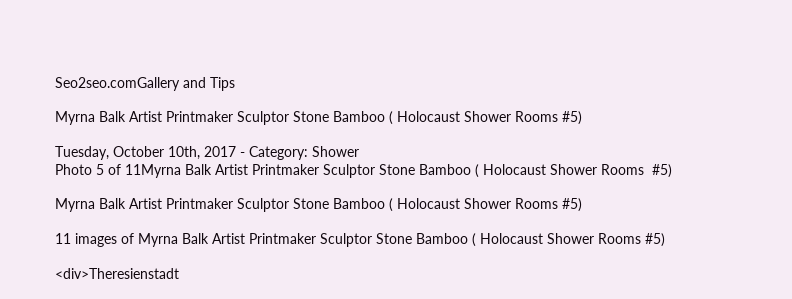Seo2seo.comGallery and Tips

Myrna Balk Artist Printmaker Sculptor Stone Bamboo ( Holocaust Shower Rooms #5)

Tuesday, October 10th, 2017 - Category: Shower
Photo 5 of 11Myrna Balk Artist Printmaker Sculptor Stone Bamboo ( Holocaust Shower Rooms  #5)

Myrna Balk Artist Printmaker Sculptor Stone Bamboo ( Holocaust Shower Rooms #5)

11 images of Myrna Balk Artist Printmaker Sculptor Stone Bamboo ( Holocaust Shower Rooms #5)

<div>Theresienstadt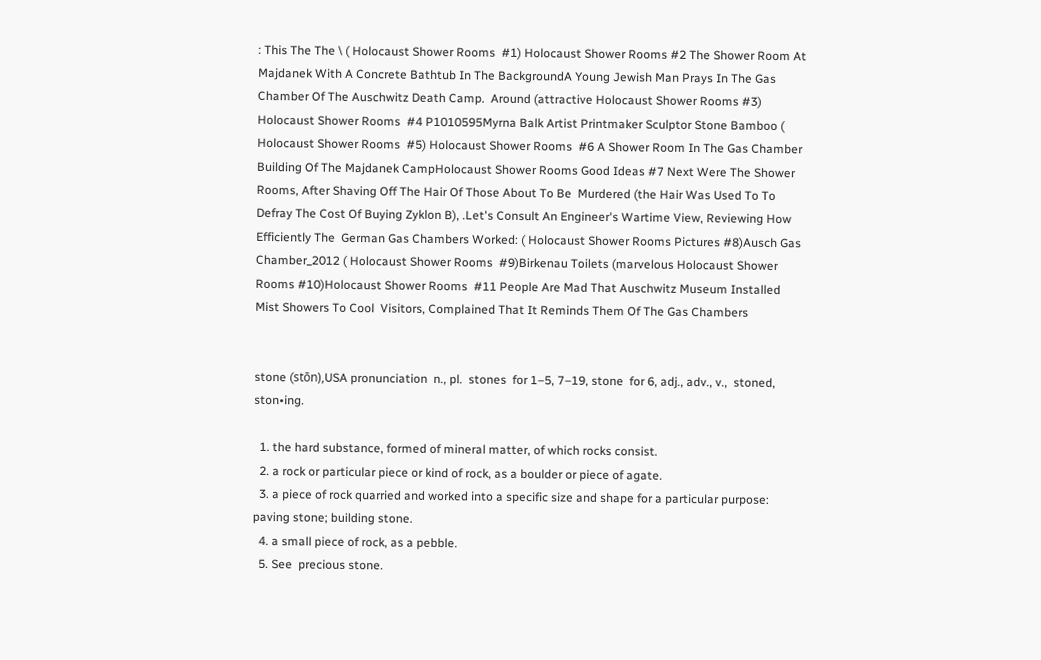: This The The \ ( Holocaust Shower Rooms  #1) Holocaust Shower Rooms #2 The Shower Room At Majdanek With A Concrete Bathtub In The BackgroundA Young Jewish Man Prays In The Gas Chamber Of The Auschwitz Death Camp.  Around (attractive Holocaust Shower Rooms #3) Holocaust Shower Rooms  #4 P1010595Myrna Balk Artist Printmaker Sculptor Stone Bamboo ( Holocaust Shower Rooms  #5) Holocaust Shower Rooms  #6 A Shower Room In The Gas Chamber Building Of The Majdanek CampHolocaust Shower Rooms Good Ideas #7 Next Were The Shower Rooms, After Shaving Off The Hair Of Those About To Be  Murdered (the Hair Was Used To To Defray The Cost Of Buying Zyklon B), .Let's Consult An Engineer's Wartime View, Reviewing How Efficiently The  German Gas Chambers Worked: ( Holocaust Shower Rooms Pictures #8)Ausch Gas Chamber_2012 ( Holocaust Shower Rooms  #9)Birkenau Toilets (marvelous Holocaust Shower Rooms #10)Holocaust Shower Rooms  #11 People Are Mad That Auschwitz Museum Installed Mist Showers To Cool  Visitors, Complained That It Reminds Them Of The Gas Chambers


stone (stōn),USA pronunciation  n., pl.  stones  for 1–5, 7–19, stone  for 6, adj., adv., v.,  stoned, ston•ing.

  1. the hard substance, formed of mineral matter, of which rocks consist.
  2. a rock or particular piece or kind of rock, as a boulder or piece of agate.
  3. a piece of rock quarried and worked into a specific size and shape for a particular purpose: paving stone; building stone.
  4. a small piece of rock, as a pebble.
  5. See  precious stone.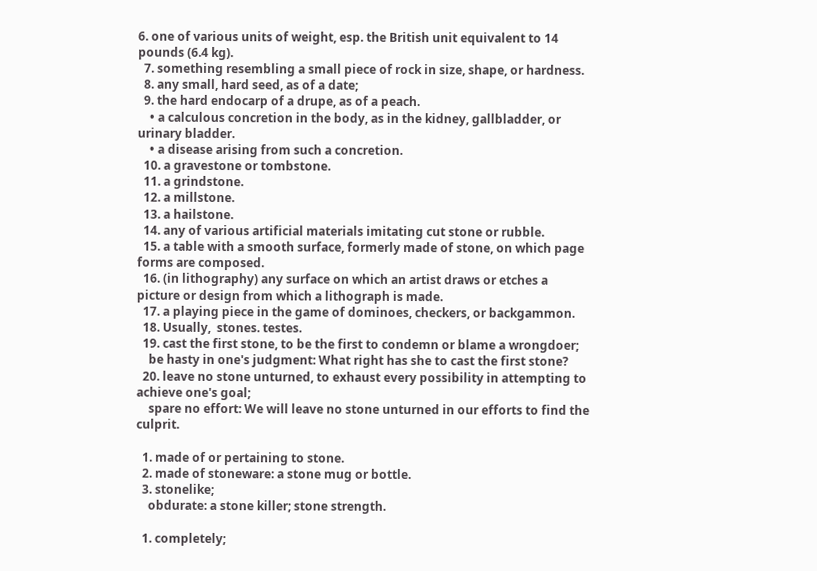6. one of various units of weight, esp. the British unit equivalent to 14 pounds (6.4 kg).
  7. something resembling a small piece of rock in size, shape, or hardness.
  8. any small, hard seed, as of a date;
  9. the hard endocarp of a drupe, as of a peach.
    • a calculous concretion in the body, as in the kidney, gallbladder, or urinary bladder.
    • a disease arising from such a concretion.
  10. a gravestone or tombstone.
  11. a grindstone.
  12. a millstone.
  13. a hailstone.
  14. any of various artificial materials imitating cut stone or rubble.
  15. a table with a smooth surface, formerly made of stone, on which page forms are composed.
  16. (in lithography) any surface on which an artist draws or etches a picture or design from which a lithograph is made.
  17. a playing piece in the game of dominoes, checkers, or backgammon.
  18. Usually,  stones. testes.
  19. cast the first stone, to be the first to condemn or blame a wrongdoer;
    be hasty in one's judgment: What right has she to cast the first stone?
  20. leave no stone unturned, to exhaust every possibility in attempting to achieve one's goal;
    spare no effort: We will leave no stone unturned in our efforts to find the culprit.

  1. made of or pertaining to stone.
  2. made of stoneware: a stone mug or bottle.
  3. stonelike;
    obdurate: a stone killer; stone strength.

  1. completely;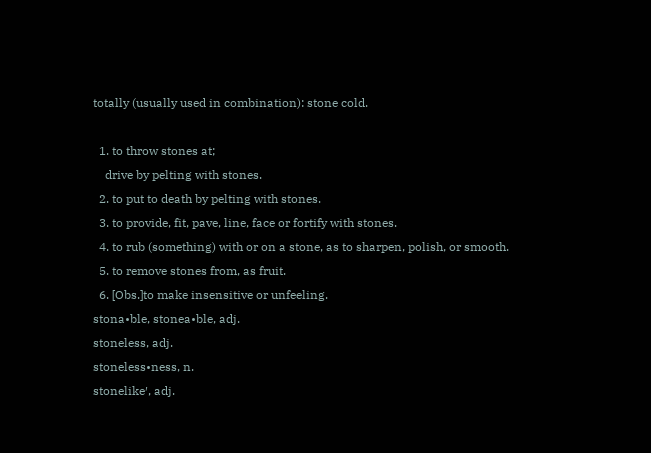totally (usually used in combination): stone cold.

  1. to throw stones at;
    drive by pelting with stones.
  2. to put to death by pelting with stones.
  3. to provide, fit, pave, line, face or fortify with stones.
  4. to rub (something) with or on a stone, as to sharpen, polish, or smooth.
  5. to remove stones from, as fruit.
  6. [Obs.]to make insensitive or unfeeling.
stona•ble, stonea•ble, adj.
stoneless, adj.
stoneless•ness, n.
stonelike′, adj.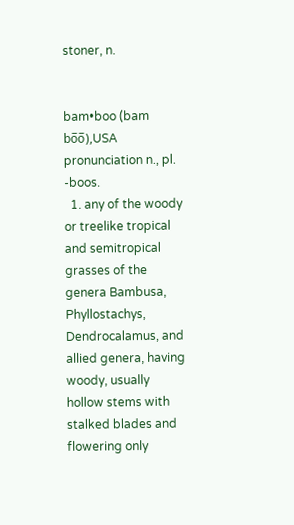stoner, n.


bam•boo (bam bo̅o̅),USA pronunciation n., pl.  -boos.
  1. any of the woody or treelike tropical and semitropical grasses of the genera Bambusa, Phyllostachys, Dendrocalamus, and allied genera, having woody, usually hollow stems with stalked blades and flowering only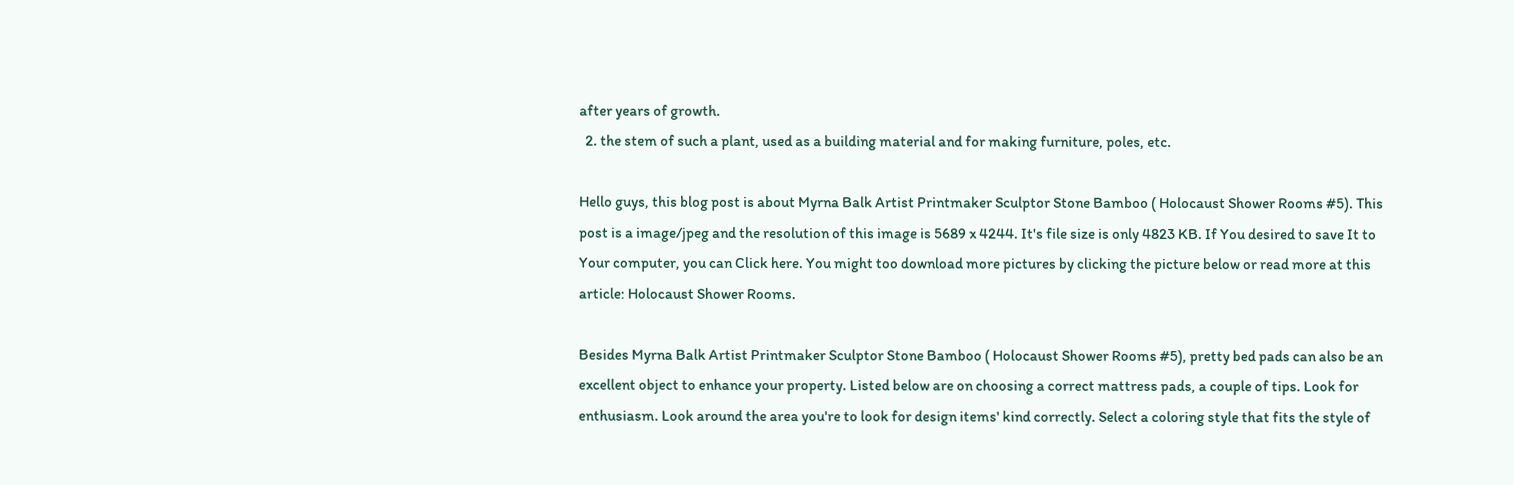after years of growth.
  2. the stem of such a plant, used as a building material and for making furniture, poles, etc.

Hello guys, this blog post is about Myrna Balk Artist Printmaker Sculptor Stone Bamboo ( Holocaust Shower Rooms #5). This post is a image/jpeg and the resolution of this image is 5689 x 4244. It's file size is only 4823 KB. If You desired to save It to Your computer, you can Click here. You might too download more pictures by clicking the picture below or read more at this article: Holocaust Shower Rooms.

Besides Myrna Balk Artist Printmaker Sculptor Stone Bamboo ( Holocaust Shower Rooms #5), pretty bed pads can also be an excellent object to enhance your property. Listed below are on choosing a correct mattress pads, a couple of tips. Look for enthusiasm. Look around the area you're to look for design items' kind correctly. Select a coloring style that fits the style of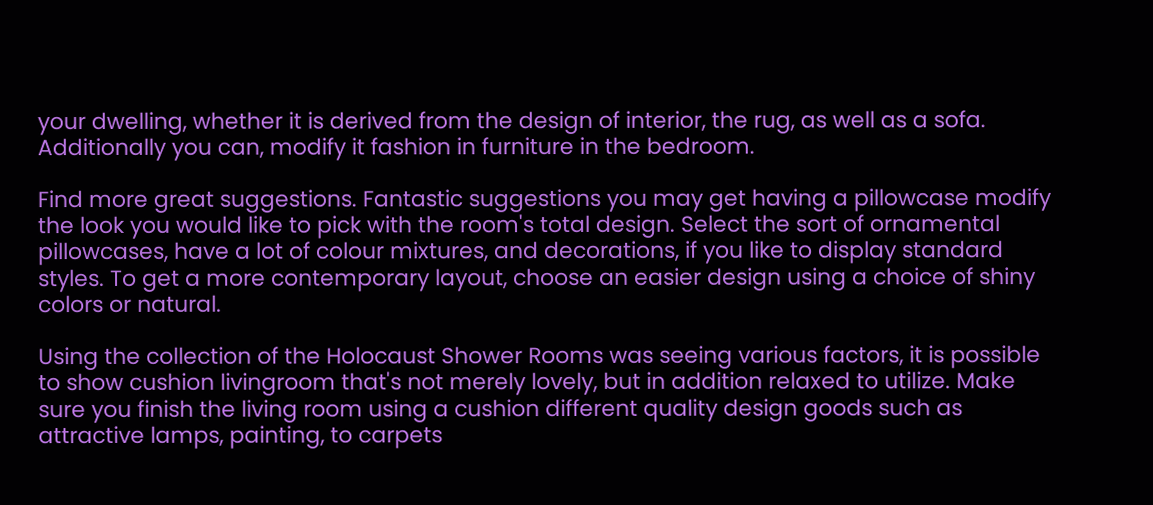your dwelling, whether it is derived from the design of interior, the rug, as well as a sofa. Additionally you can, modify it fashion in furniture in the bedroom.

Find more great suggestions. Fantastic suggestions you may get having a pillowcase modify the look you would like to pick with the room's total design. Select the sort of ornamental pillowcases, have a lot of colour mixtures, and decorations, if you like to display standard styles. To get a more contemporary layout, choose an easier design using a choice of shiny colors or natural.

Using the collection of the Holocaust Shower Rooms was seeing various factors, it is possible to show cushion livingroom that's not merely lovely, but in addition relaxed to utilize. Make sure you finish the living room using a cushion different quality design goods such as attractive lamps, painting, to carpets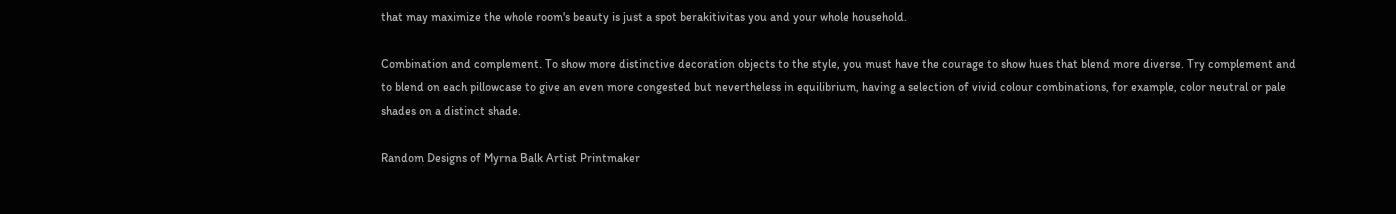that may maximize the whole room's beauty is just a spot berakitivitas you and your whole household.

Combination and complement. To show more distinctive decoration objects to the style, you must have the courage to show hues that blend more diverse. Try complement and to blend on each pillowcase to give an even more congested but nevertheless in equilibrium, having a selection of vivid colour combinations, for example, color neutral or pale shades on a distinct shade.

Random Designs of Myrna Balk Artist Printmaker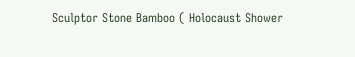Sculptor Stone Bamboo ( Holocaust Shower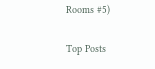Rooms #5)

Top Posts